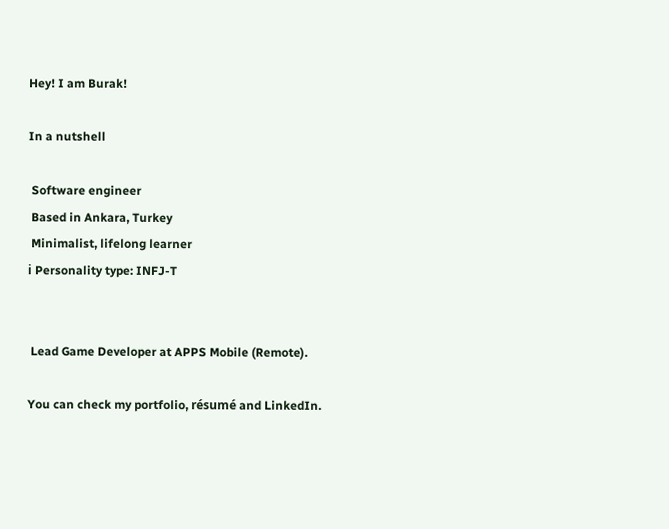Hey! I am Burak!

In a nutshell

 Software engineer
 Based in Ankara, Turkey
 Minimalist, lifelong learner
ℹ Personality type: INFJ-T


 Lead Game Developer at APPS Mobile (Remote).

You can check my portfolio, résumé and LinkedIn.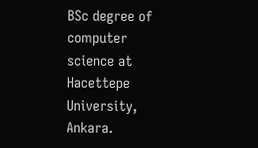BSc degree of computer science at Hacettepe University, Ankara.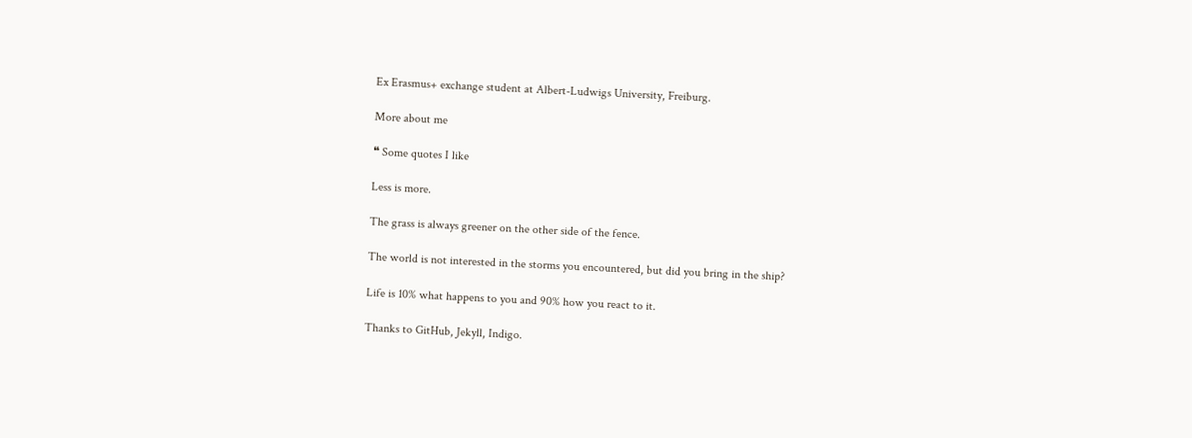Ex Erasmus+ exchange student at Albert-Ludwigs University, Freiburg.

More about me

❝ Some quotes I like

Less is more.

The grass is always greener on the other side of the fence.

The world is not interested in the storms you encountered, but did you bring in the ship?

Life is 10% what happens to you and 90% how you react to it.

Thanks to GitHub, Jekyll, Indigo.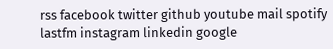rss facebook twitter github youtube mail spotify lastfm instagram linkedin google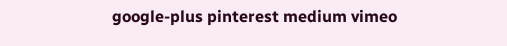google-plus pinterest medium vimeo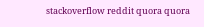stackoverflow reddit quora quora